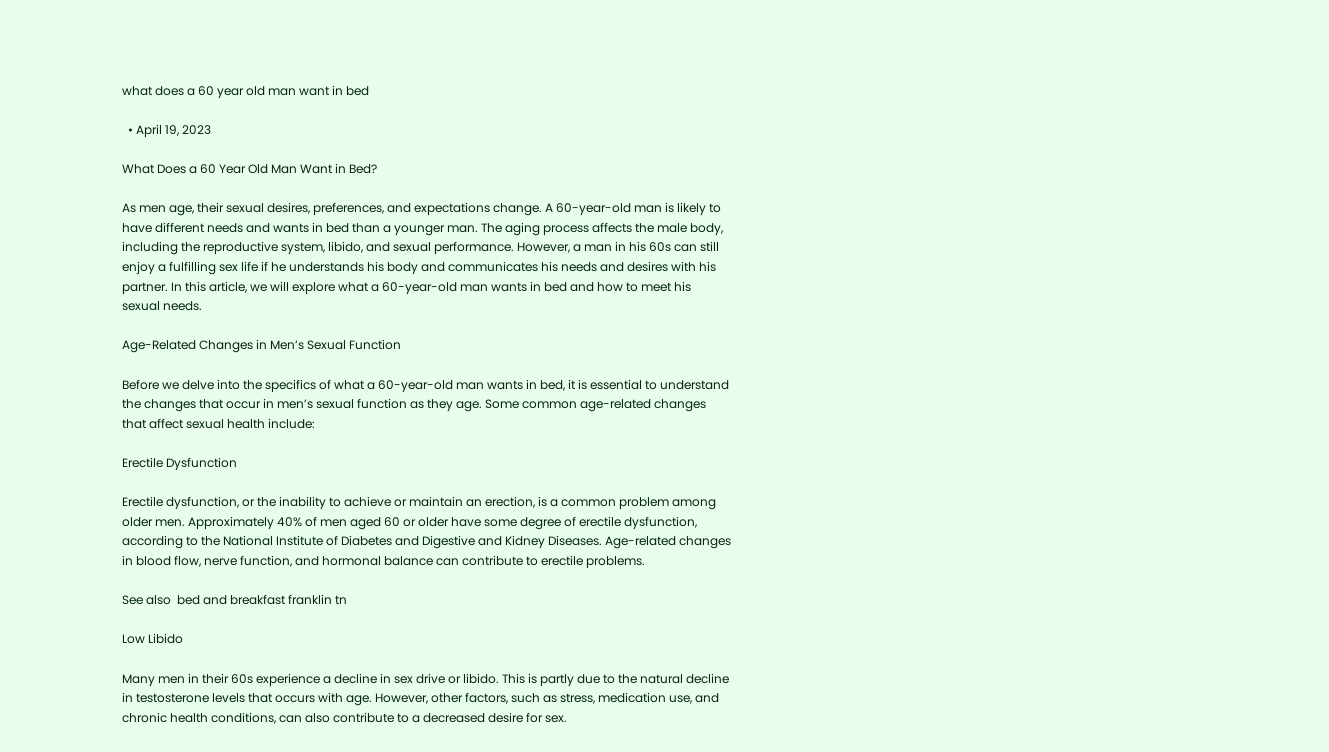what does a 60 year old man want in bed

  • April 19, 2023

What Does a 60 Year Old Man Want in Bed?

As men age, their sexual desires, preferences, and expectations change. A 60-year-old man is likely to have different needs and wants in bed than a younger man. The aging process affects the male body, including the reproductive system, libido, and sexual performance. However, a man in his 60s can still enjoy a fulfilling sex life if he understands his body and communicates his needs and desires with his partner. In this article, we will explore what a 60-year-old man wants in bed and how to meet his sexual needs.

Age-Related Changes in Men’s Sexual Function

Before we delve into the specifics of what a 60-year-old man wants in bed, it is essential to understand the changes that occur in men’s sexual function as they age. Some common age-related changes that affect sexual health include:

Erectile Dysfunction

Erectile dysfunction, or the inability to achieve or maintain an erection, is a common problem among older men. Approximately 40% of men aged 60 or older have some degree of erectile dysfunction, according to the National Institute of Diabetes and Digestive and Kidney Diseases. Age-related changes in blood flow, nerve function, and hormonal balance can contribute to erectile problems.

See also  bed and breakfast franklin tn

Low Libido

Many men in their 60s experience a decline in sex drive or libido. This is partly due to the natural decline in testosterone levels that occurs with age. However, other factors, such as stress, medication use, and chronic health conditions, can also contribute to a decreased desire for sex.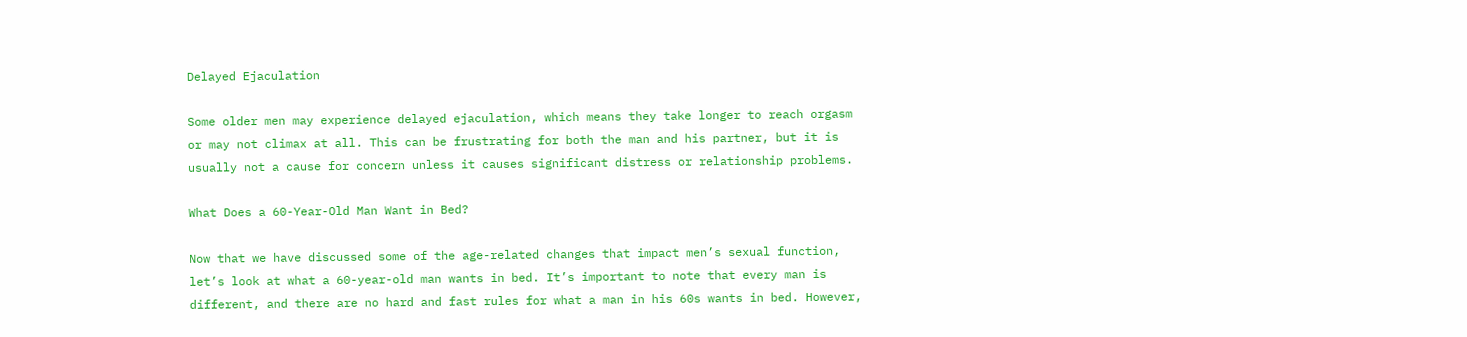Delayed Ejaculation

Some older men may experience delayed ejaculation, which means they take longer to reach orgasm or may not climax at all. This can be frustrating for both the man and his partner, but it is usually not a cause for concern unless it causes significant distress or relationship problems.

What Does a 60-Year-Old Man Want in Bed?

Now that we have discussed some of the age-related changes that impact men’s sexual function, let’s look at what a 60-year-old man wants in bed. It’s important to note that every man is different, and there are no hard and fast rules for what a man in his 60s wants in bed. However,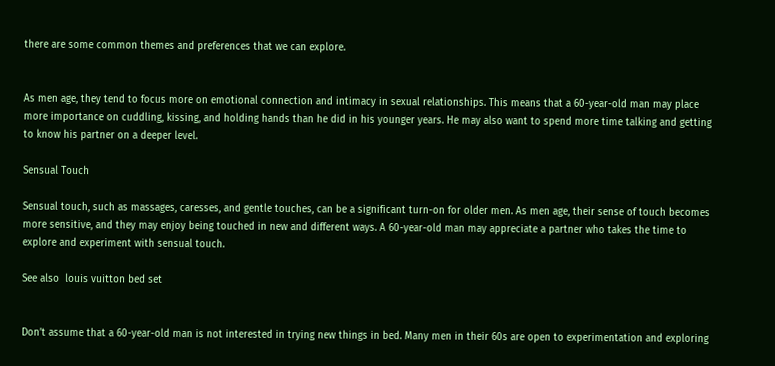there are some common themes and preferences that we can explore.


As men age, they tend to focus more on emotional connection and intimacy in sexual relationships. This means that a 60-year-old man may place more importance on cuddling, kissing, and holding hands than he did in his younger years. He may also want to spend more time talking and getting to know his partner on a deeper level.

Sensual Touch

Sensual touch, such as massages, caresses, and gentle touches, can be a significant turn-on for older men. As men age, their sense of touch becomes more sensitive, and they may enjoy being touched in new and different ways. A 60-year-old man may appreciate a partner who takes the time to explore and experiment with sensual touch.

See also  louis vuitton bed set


Don’t assume that a 60-year-old man is not interested in trying new things in bed. Many men in their 60s are open to experimentation and exploring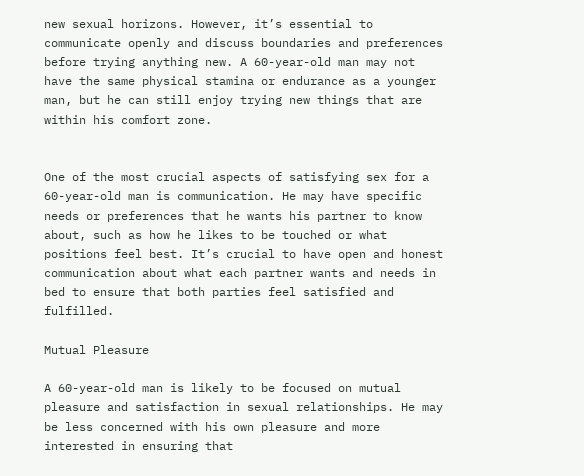new sexual horizons. However, it’s essential to communicate openly and discuss boundaries and preferences before trying anything new. A 60-year-old man may not have the same physical stamina or endurance as a younger man, but he can still enjoy trying new things that are within his comfort zone.


One of the most crucial aspects of satisfying sex for a 60-year-old man is communication. He may have specific needs or preferences that he wants his partner to know about, such as how he likes to be touched or what positions feel best. It’s crucial to have open and honest communication about what each partner wants and needs in bed to ensure that both parties feel satisfied and fulfilled.

Mutual Pleasure

A 60-year-old man is likely to be focused on mutual pleasure and satisfaction in sexual relationships. He may be less concerned with his own pleasure and more interested in ensuring that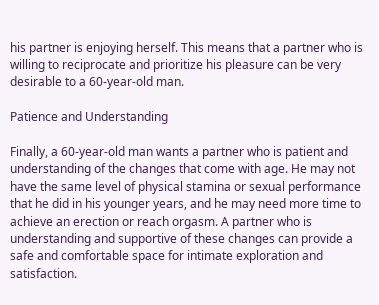his partner is enjoying herself. This means that a partner who is willing to reciprocate and prioritize his pleasure can be very desirable to a 60-year-old man.

Patience and Understanding

Finally, a 60-year-old man wants a partner who is patient and understanding of the changes that come with age. He may not have the same level of physical stamina or sexual performance that he did in his younger years, and he may need more time to achieve an erection or reach orgasm. A partner who is understanding and supportive of these changes can provide a safe and comfortable space for intimate exploration and satisfaction.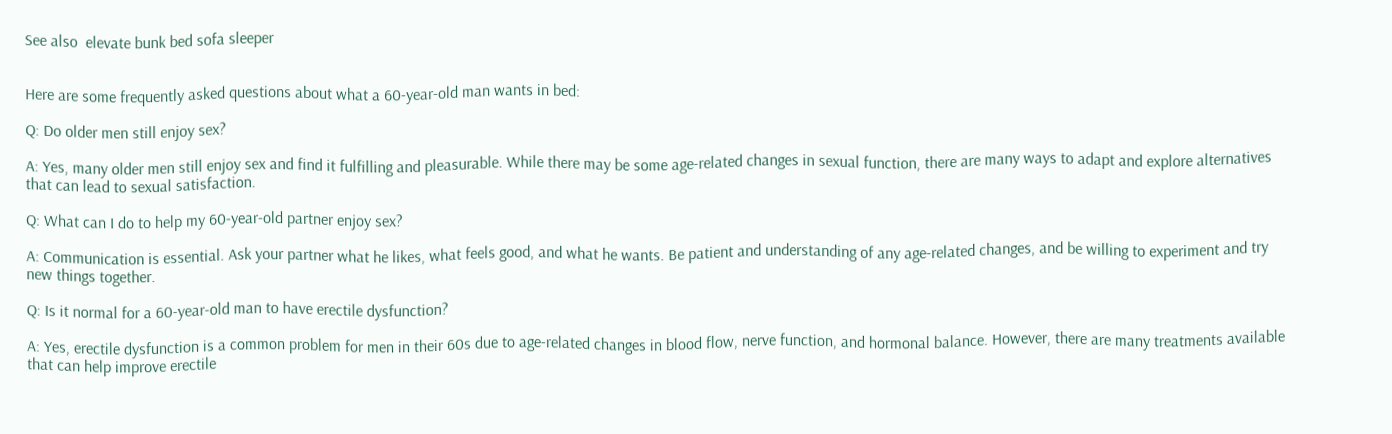See also  elevate bunk bed sofa sleeper


Here are some frequently asked questions about what a 60-year-old man wants in bed:

Q: Do older men still enjoy sex?

A: Yes, many older men still enjoy sex and find it fulfilling and pleasurable. While there may be some age-related changes in sexual function, there are many ways to adapt and explore alternatives that can lead to sexual satisfaction.

Q: What can I do to help my 60-year-old partner enjoy sex?

A: Communication is essential. Ask your partner what he likes, what feels good, and what he wants. Be patient and understanding of any age-related changes, and be willing to experiment and try new things together.

Q: Is it normal for a 60-year-old man to have erectile dysfunction?

A: Yes, erectile dysfunction is a common problem for men in their 60s due to age-related changes in blood flow, nerve function, and hormonal balance. However, there are many treatments available that can help improve erectile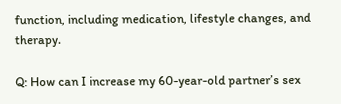function, including medication, lifestyle changes, and therapy.

Q: How can I increase my 60-year-old partner’s sex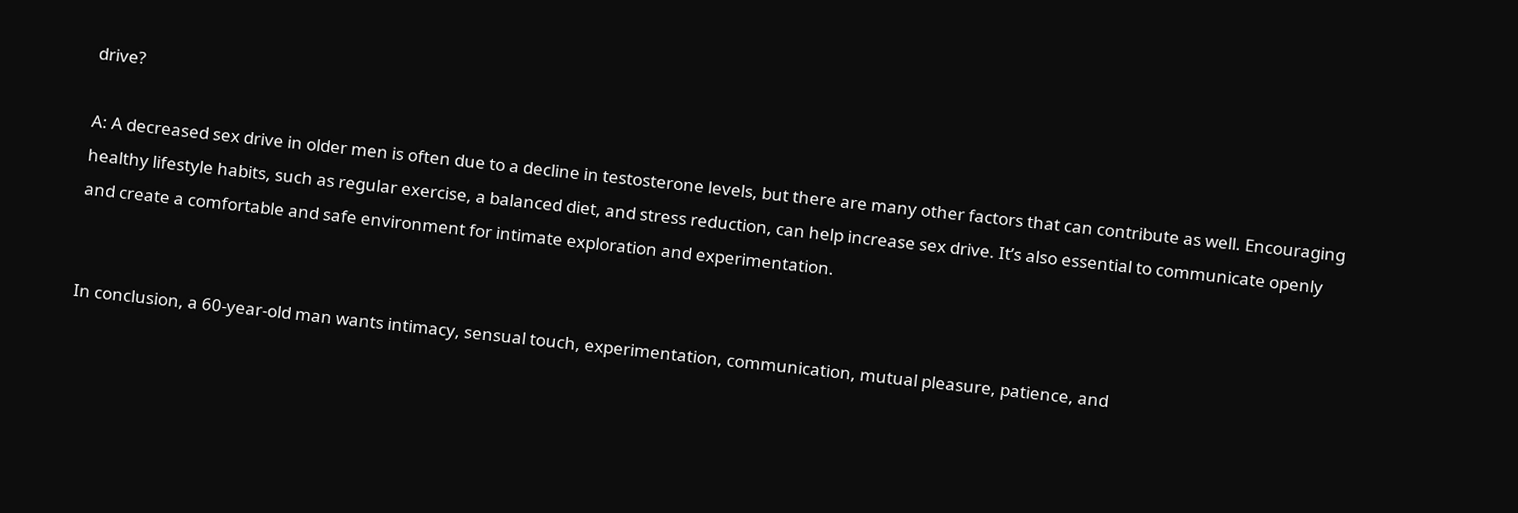drive?

A: A decreased sex drive in older men is often due to a decline in testosterone levels, but there are many other factors that can contribute as well. Encouraging healthy lifestyle habits, such as regular exercise, a balanced diet, and stress reduction, can help increase sex drive. It’s also essential to communicate openly and create a comfortable and safe environment for intimate exploration and experimentation.


In conclusion, a 60-year-old man wants intimacy, sensual touch, experimentation, communication, mutual pleasure, patience, and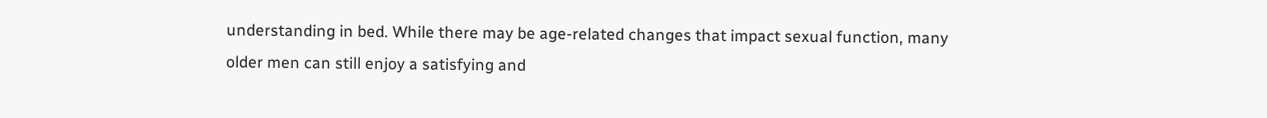understanding in bed. While there may be age-related changes that impact sexual function, many older men can still enjoy a satisfying and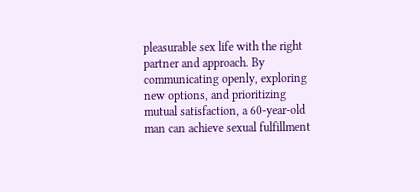pleasurable sex life with the right partner and approach. By communicating openly, exploring new options, and prioritizing mutual satisfaction, a 60-year-old man can achieve sexual fulfillment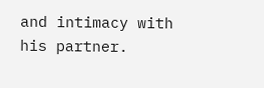and intimacy with his partner.